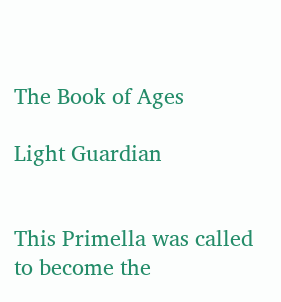The Book of Ages

Light Guardian


This Primella was called to become the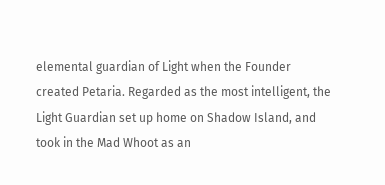elemental guardian of Light when the Founder created Petaria. Regarded as the most intelligent, the Light Guardian set up home on Shadow Island, and took in the Mad Whoot as an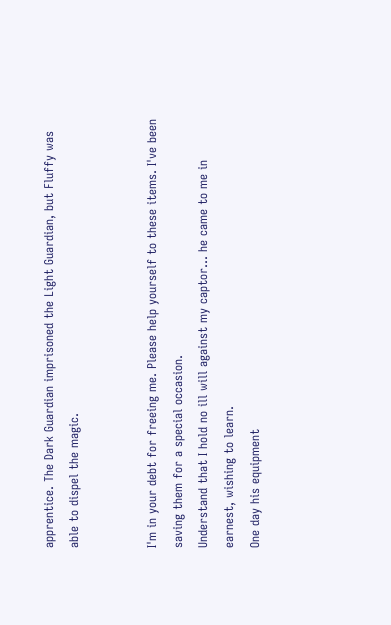apprentice. The Dark Guardian imprisoned the Light Guardian, but Fluffy was able to dispel the magic.


I'm in your debt for freeing me. Please help yourself to these items. I've been saving them for a special occasion.
Understand that I hold no ill will against my captor... he came to me in earnest, wishing to learn.
One day his equipment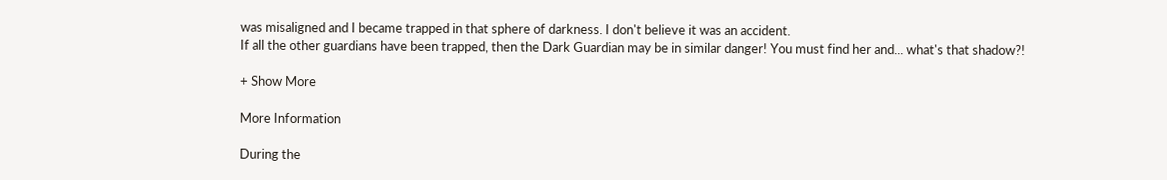was misaligned and I became trapped in that sphere of darkness. I don't believe it was an accident.
If all the other guardians have been trapped, then the Dark Guardian may be in similar danger! You must find her and... what's that shadow?!

+ Show More

More Information

During the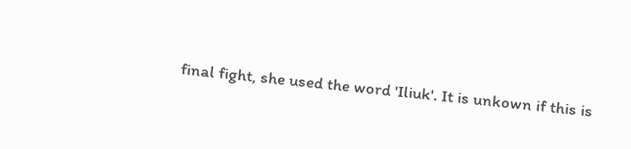final fight, she used the word 'Iliuk'. It is unkown if this is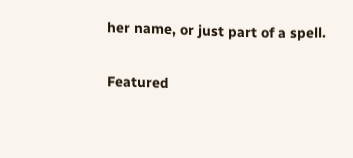her name, or just part of a spell.

Featured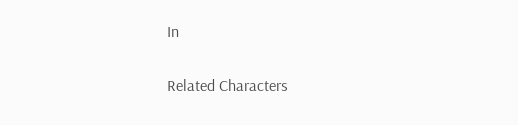In

Related Characters